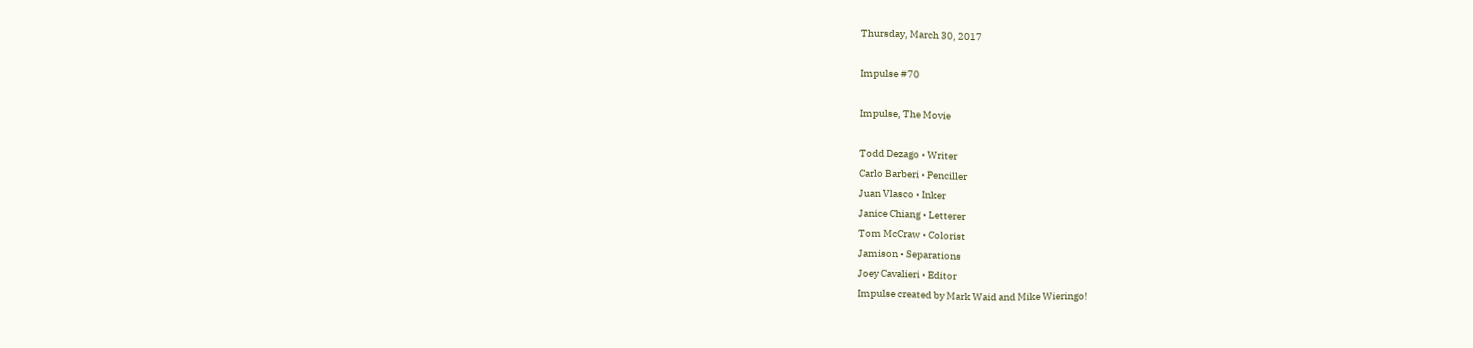Thursday, March 30, 2017

Impulse #70

Impulse, The Movie

Todd Dezago • Writer
Carlo Barberi • Penciller
Juan Vlasco • Inker
Janice Chiang • Letterer
Tom McCraw • Colorist
Jamison • Separations
Joey Cavalieri • Editor
Impulse created by Mark Waid and Mike Wieringo!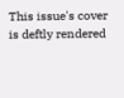This issue's cover is deftly rendered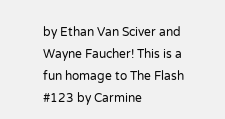by Ethan Van Sciver and Wayne Faucher! This is a fun homage to The Flash #123 by Carmine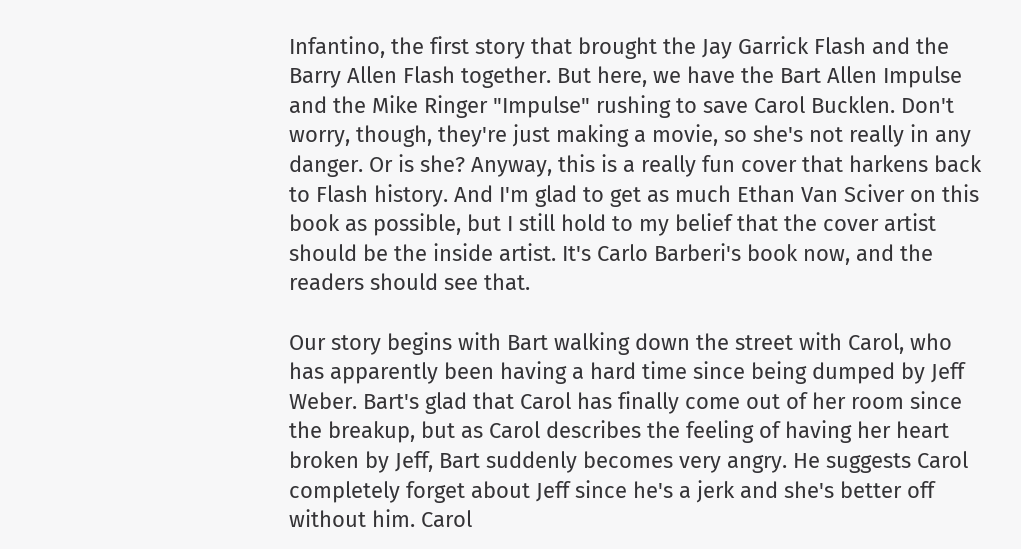Infantino, the first story that brought the Jay Garrick Flash and the Barry Allen Flash together. But here, we have the Bart Allen Impulse and the Mike Ringer "Impulse" rushing to save Carol Bucklen. Don't worry, though, they're just making a movie, so she's not really in any danger. Or is she? Anyway, this is a really fun cover that harkens back to Flash history. And I'm glad to get as much Ethan Van Sciver on this book as possible, but I still hold to my belief that the cover artist should be the inside artist. It's Carlo Barberi's book now, and the readers should see that.

Our story begins with Bart walking down the street with Carol, who has apparently been having a hard time since being dumped by Jeff Weber. Bart's glad that Carol has finally come out of her room since the breakup, but as Carol describes the feeling of having her heart broken by Jeff, Bart suddenly becomes very angry. He suggests Carol completely forget about Jeff since he's a jerk and she's better off without him. Carol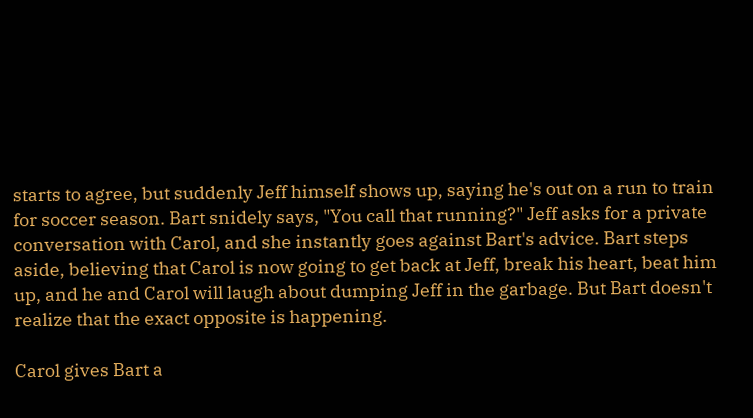starts to agree, but suddenly Jeff himself shows up, saying he's out on a run to train for soccer season. Bart snidely says, "You call that running?" Jeff asks for a private conversation with Carol, and she instantly goes against Bart's advice. Bart steps aside, believing that Carol is now going to get back at Jeff, break his heart, beat him up, and he and Carol will laugh about dumping Jeff in the garbage. But Bart doesn't realize that the exact opposite is happening.

Carol gives Bart a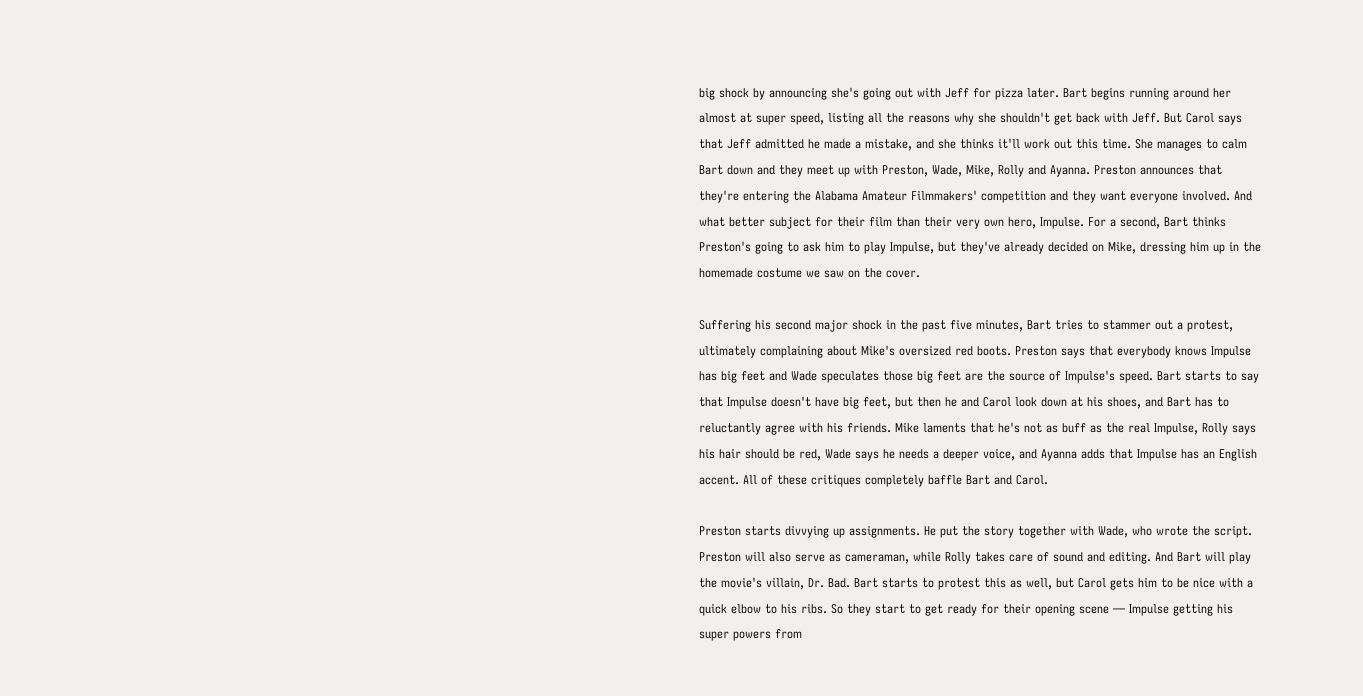big shock by announcing she's going out with Jeff for pizza later. Bart begins running around her almost at super speed, listing all the reasons why she shouldn't get back with Jeff. But Carol says that Jeff admitted he made a mistake, and she thinks it'll work out this time. She manages to calm Bart down and they meet up with Preston, Wade, Mike, Rolly and Ayanna. Preston announces that they're entering the Alabama Amateur Filmmakers' competition and they want everyone involved. And what better subject for their film than their very own hero, Impulse. For a second, Bart thinks Preston's going to ask him to play Impulse, but they've already decided on Mike, dressing him up in the homemade costume we saw on the cover.

Suffering his second major shock in the past five minutes, Bart tries to stammer out a protest, ultimately complaining about Mike's oversized red boots. Preston says that everybody knows Impulse has big feet and Wade speculates those big feet are the source of Impulse's speed. Bart starts to say that Impulse doesn't have big feet, but then he and Carol look down at his shoes, and Bart has to reluctantly agree with his friends. Mike laments that he's not as buff as the real Impulse, Rolly says his hair should be red, Wade says he needs a deeper voice, and Ayanna adds that Impulse has an English accent. All of these critiques completely baffle Bart and Carol.

Preston starts divvying up assignments. He put the story together with Wade, who wrote the script. Preston will also serve as cameraman, while Rolly takes care of sound and editing. And Bart will play the movie's villain, Dr. Bad. Bart starts to protest this as well, but Carol gets him to be nice with a quick elbow to his ribs. So they start to get ready for their opening scene — Impulse getting his super powers from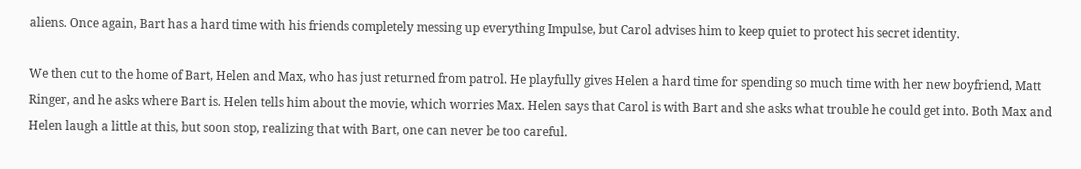aliens. Once again, Bart has a hard time with his friends completely messing up everything Impulse, but Carol advises him to keep quiet to protect his secret identity.

We then cut to the home of Bart, Helen and Max, who has just returned from patrol. He playfully gives Helen a hard time for spending so much time with her new boyfriend, Matt Ringer, and he asks where Bart is. Helen tells him about the movie, which worries Max. Helen says that Carol is with Bart and she asks what trouble he could get into. Both Max and Helen laugh a little at this, but soon stop, realizing that with Bart, one can never be too careful.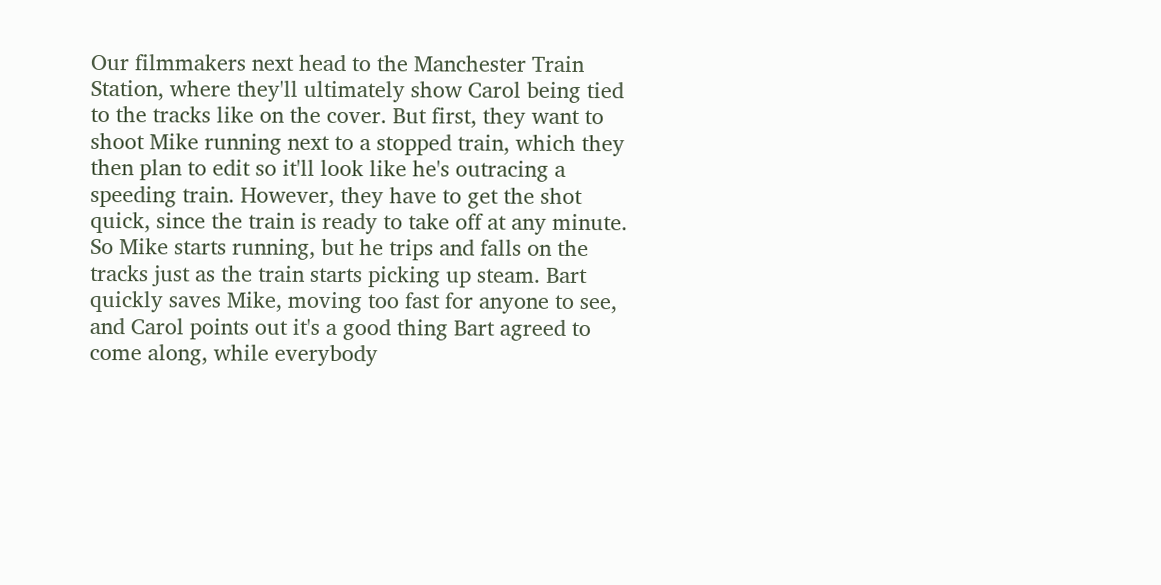Our filmmakers next head to the Manchester Train Station, where they'll ultimately show Carol being tied to the tracks like on the cover. But first, they want to shoot Mike running next to a stopped train, which they then plan to edit so it'll look like he's outracing a speeding train. However, they have to get the shot quick, since the train is ready to take off at any minute. So Mike starts running, but he trips and falls on the tracks just as the train starts picking up steam. Bart quickly saves Mike, moving too fast for anyone to see, and Carol points out it's a good thing Bart agreed to come along, while everybody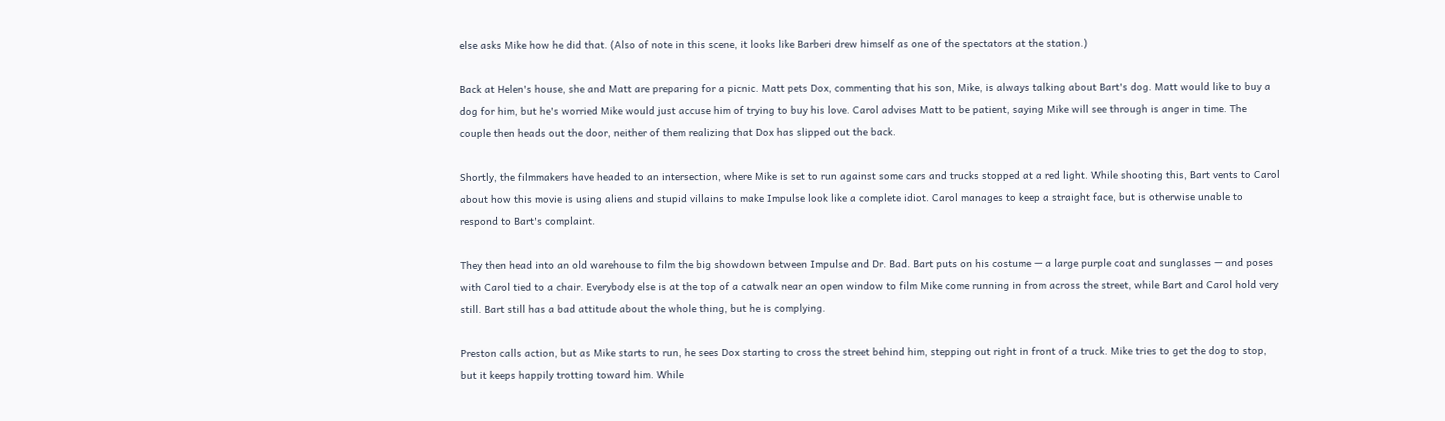else asks Mike how he did that. (Also of note in this scene, it looks like Barberi drew himself as one of the spectators at the station.)

Back at Helen's house, she and Matt are preparing for a picnic. Matt pets Dox, commenting that his son, Mike, is always talking about Bart's dog. Matt would like to buy a dog for him, but he's worried Mike would just accuse him of trying to buy his love. Carol advises Matt to be patient, saying Mike will see through is anger in time. The couple then heads out the door, neither of them realizing that Dox has slipped out the back.

Shortly, the filmmakers have headed to an intersection, where Mike is set to run against some cars and trucks stopped at a red light. While shooting this, Bart vents to Carol about how this movie is using aliens and stupid villains to make Impulse look like a complete idiot. Carol manages to keep a straight face, but is otherwise unable to respond to Bart's complaint.

They then head into an old warehouse to film the big showdown between Impulse and Dr. Bad. Bart puts on his costume — a large purple coat and sunglasses — and poses with Carol tied to a chair. Everybody else is at the top of a catwalk near an open window to film Mike come running in from across the street, while Bart and Carol hold very still. Bart still has a bad attitude about the whole thing, but he is complying.

Preston calls action, but as Mike starts to run, he sees Dox starting to cross the street behind him, stepping out right in front of a truck. Mike tries to get the dog to stop, but it keeps happily trotting toward him. While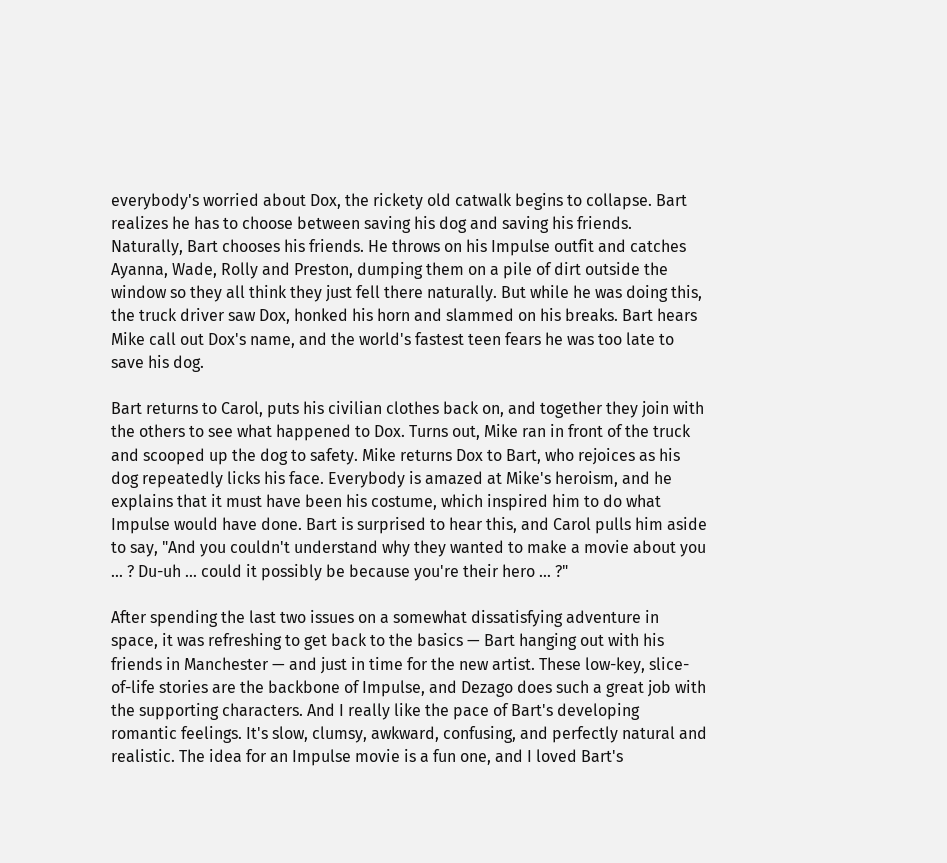everybody's worried about Dox, the rickety old catwalk begins to collapse. Bart realizes he has to choose between saving his dog and saving his friends. Naturally, Bart chooses his friends. He throws on his Impulse outfit and catches Ayanna, Wade, Rolly and Preston, dumping them on a pile of dirt outside the window so they all think they just fell there naturally. But while he was doing this, the truck driver saw Dox, honked his horn and slammed on his breaks. Bart hears Mike call out Dox's name, and the world's fastest teen fears he was too late to save his dog.

Bart returns to Carol, puts his civilian clothes back on, and together they join with the others to see what happened to Dox. Turns out, Mike ran in front of the truck and scooped up the dog to safety. Mike returns Dox to Bart, who rejoices as his dog repeatedly licks his face. Everybody is amazed at Mike's heroism, and he explains that it must have been his costume, which inspired him to do what Impulse would have done. Bart is surprised to hear this, and Carol pulls him aside to say, "And you couldn't understand why they wanted to make a movie about you ... ? Du-uh ... could it possibly be because you're their hero ... ?"

After spending the last two issues on a somewhat dissatisfying adventure in space, it was refreshing to get back to the basics — Bart hanging out with his friends in Manchester — and just in time for the new artist. These low-key, slice-of-life stories are the backbone of Impulse, and Dezago does such a great job with the supporting characters. And I really like the pace of Bart's developing romantic feelings. It's slow, clumsy, awkward, confusing, and perfectly natural and realistic. The idea for an Impulse movie is a fun one, and I loved Bart's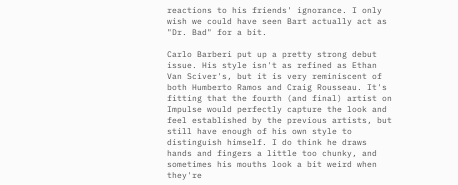reactions to his friends' ignorance. I only wish we could have seen Bart actually act as "Dr. Bad" for a bit.

Carlo Barberi put up a pretty strong debut issue. His style isn't as refined as Ethan Van Sciver's, but it is very reminiscent of both Humberto Ramos and Craig Rousseau. It's fitting that the fourth (and final) artist on Impulse would perfectly capture the look and feel established by the previous artists, but still have enough of his own style to distinguish himself. I do think he draws hands and fingers a little too chunky, and sometimes his mouths look a bit weird when they're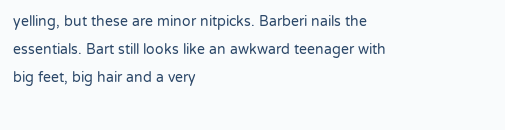yelling, but these are minor nitpicks. Barberi nails the essentials. Bart still looks like an awkward teenager with big feet, big hair and a very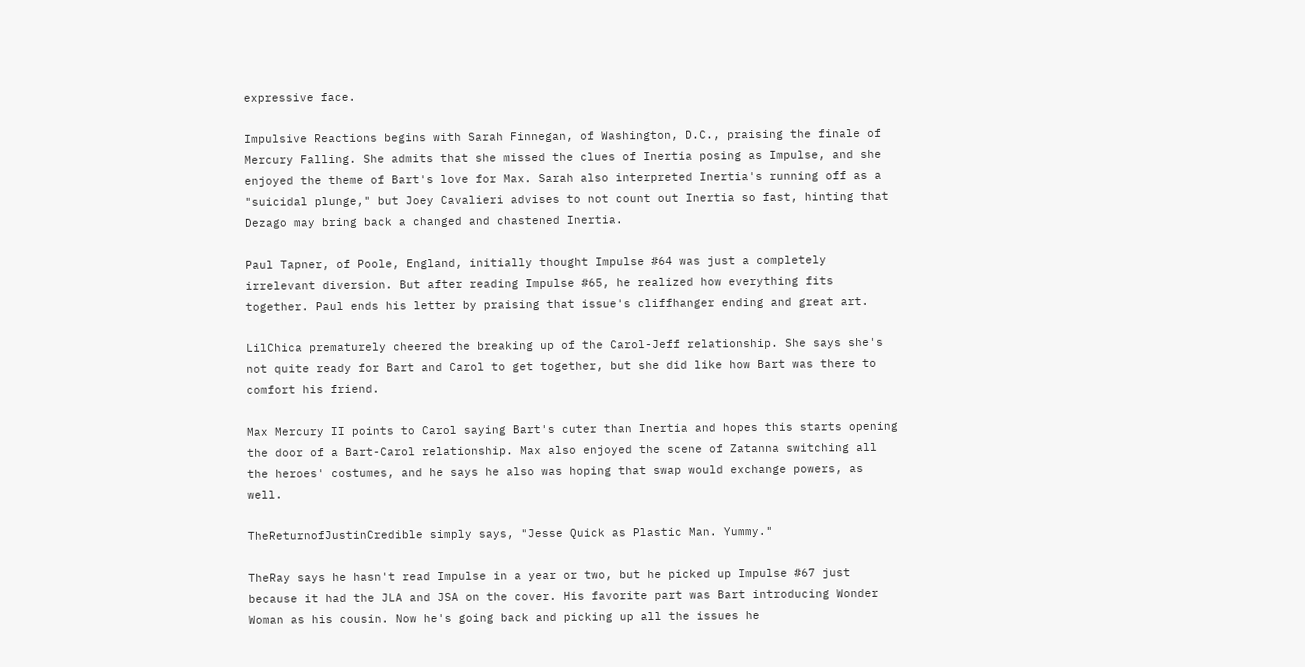expressive face.

Impulsive Reactions begins with Sarah Finnegan, of Washington, D.C., praising the finale of Mercury Falling. She admits that she missed the clues of Inertia posing as Impulse, and she enjoyed the theme of Bart's love for Max. Sarah also interpreted Inertia's running off as a "suicidal plunge," but Joey Cavalieri advises to not count out Inertia so fast, hinting that Dezago may bring back a changed and chastened Inertia.

Paul Tapner, of Poole, England, initially thought Impulse #64 was just a completely irrelevant diversion. But after reading Impulse #65, he realized how everything fits together. Paul ends his letter by praising that issue's cliffhanger ending and great art.

LilChica prematurely cheered the breaking up of the Carol-Jeff relationship. She says she's not quite ready for Bart and Carol to get together, but she did like how Bart was there to comfort his friend.

Max Mercury II points to Carol saying Bart's cuter than Inertia and hopes this starts opening the door of a Bart-Carol relationship. Max also enjoyed the scene of Zatanna switching all the heroes' costumes, and he says he also was hoping that swap would exchange powers, as well.

TheReturnofJustinCredible simply says, "Jesse Quick as Plastic Man. Yummy."

TheRay says he hasn't read Impulse in a year or two, but he picked up Impulse #67 just because it had the JLA and JSA on the cover. His favorite part was Bart introducing Wonder Woman as his cousin. Now he's going back and picking up all the issues he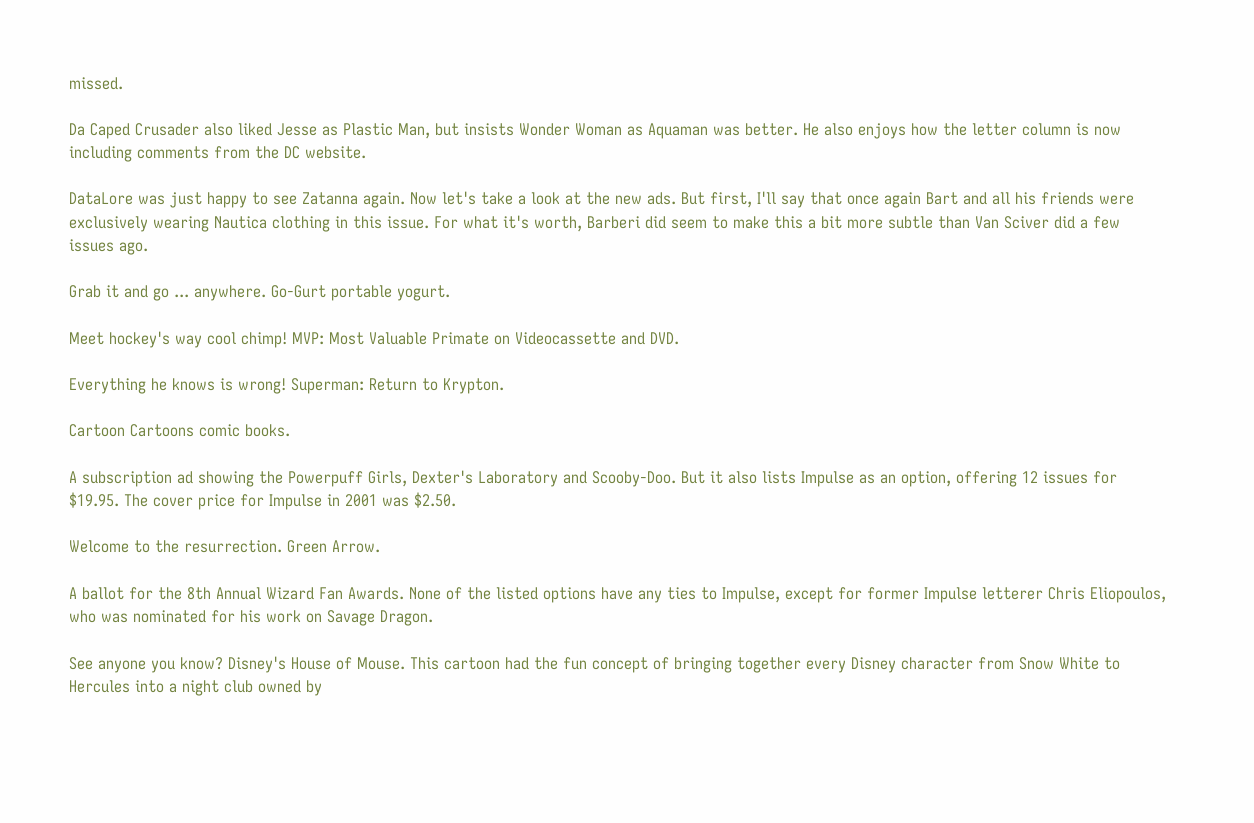missed.

Da Caped Crusader also liked Jesse as Plastic Man, but insists Wonder Woman as Aquaman was better. He also enjoys how the letter column is now including comments from the DC website.

DataLore was just happy to see Zatanna again. Now let's take a look at the new ads. But first, I'll say that once again Bart and all his friends were exclusively wearing Nautica clothing in this issue. For what it's worth, Barberi did seem to make this a bit more subtle than Van Sciver did a few issues ago.

Grab it and go ... anywhere. Go-Gurt portable yogurt.

Meet hockey's way cool chimp! MVP: Most Valuable Primate on Videocassette and DVD.

Everything he knows is wrong! Superman: Return to Krypton.

Cartoon Cartoons comic books.

A subscription ad showing the Powerpuff Girls, Dexter's Laboratory and Scooby-Doo. But it also lists Impulse as an option, offering 12 issues for $19.95. The cover price for Impulse in 2001 was $2.50.

Welcome to the resurrection. Green Arrow.

A ballot for the 8th Annual Wizard Fan Awards. None of the listed options have any ties to Impulse, except for former Impulse letterer Chris Eliopoulos, who was nominated for his work on Savage Dragon.

See anyone you know? Disney's House of Mouse. This cartoon had the fun concept of bringing together every Disney character from Snow White to Hercules into a night club owned by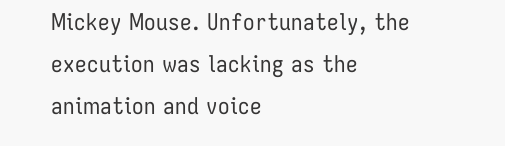Mickey Mouse. Unfortunately, the execution was lacking as the animation and voice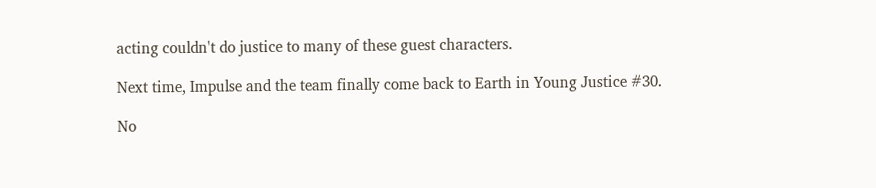acting couldn't do justice to many of these guest characters.

Next time, Impulse and the team finally come back to Earth in Young Justice #30.

No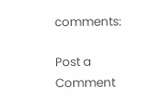comments:

Post a Comment